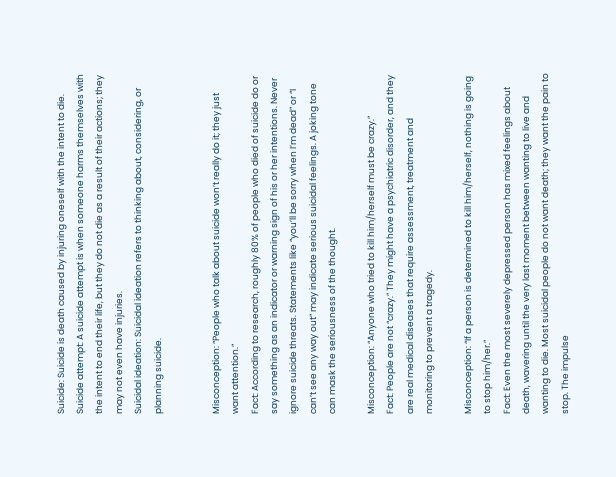Suicide: Suicide is death caused by injuring oneself with the intent to die.
Suicide attempt: A suicide attempt is when someone harms themselves with the intent to end their life, but they do not die as a result of their actions; they may not even have injuries.
Suicidal ideation: Suicidal ideation refers to thinking about, considering, or planning suicide.


Misconception: “People who talk about suicide won’t really do it; they just want attention.”
Fact: According to research, roughly 80% of people who died of suicide do or say something as an indicator or warning sign of his or her intentions. Never ignore suicide threats. Statements like “you’ll be sorry when I’m dead” or “I can’t see any way out” may indicate serious suicidal feelings. A joking tone can mask the seriousness of the thought.

Misconception: “Anyone who tried to kill him/herself must be crazy.”
Fact: People are not “crazy.” They might have a psychiatric disorder, and they are real medical diseases that require assessment, treatment and monitoring to prevent a tragedy.

Misconception: “If a person is determined to kill him/herself, nothing is going to stop him/her.”
Fact: Even the most severely depressed person has mixed feelings about death, wavering until the very last moment between wanting to live and wanting to die. Most suicidal people do not want death; they want the pain to stop. The impulse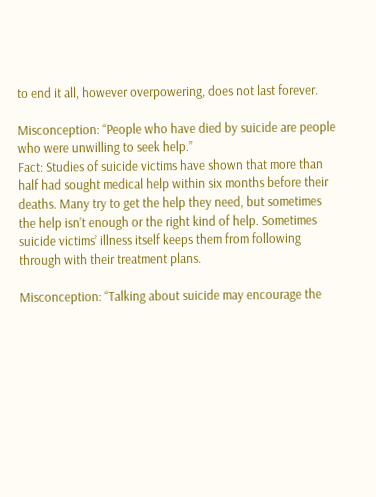to end it all, however overpowering, does not last forever.

Misconception: “People who have died by suicide are people who were unwilling to seek help.”
Fact: Studies of suicide victims have shown that more than half had sought medical help within six months before their deaths. Many try to get the help they need, but sometimes the help isn’t enough or the right kind of help. Sometimes suicide victims’ illness itself keeps them from following through with their treatment plans.

Misconception: “Talking about suicide may encourage the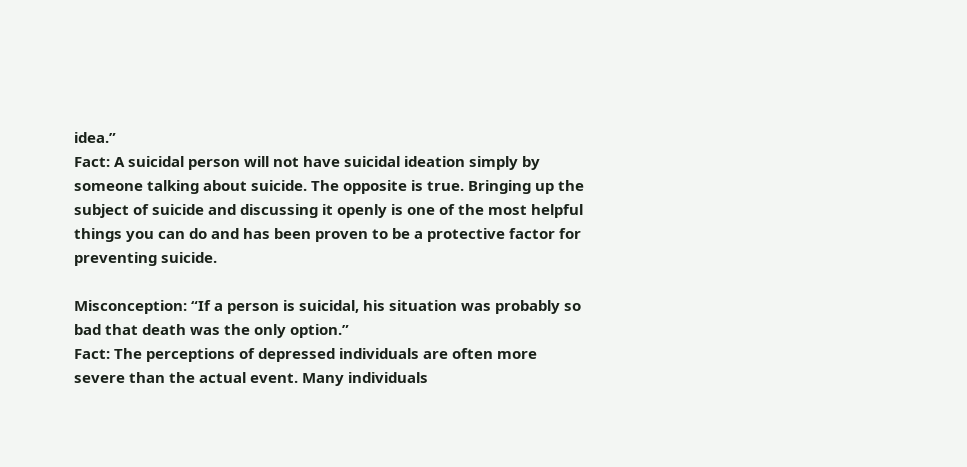idea.”
Fact: A suicidal person will not have suicidal ideation simply by someone talking about suicide. The opposite is true. Bringing up the subject of suicide and discussing it openly is one of the most helpful things you can do and has been proven to be a protective factor for preventing suicide.

Misconception: “If a person is suicidal, his situation was probably so bad that death was the only option.”
Fact: The perceptions of depressed individuals are often more severe than the actual event. Many individuals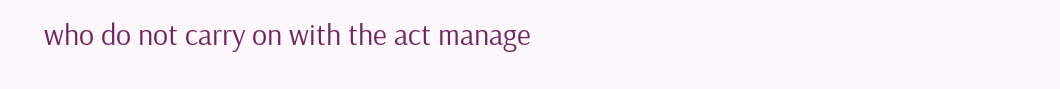who do not carry on with the act manage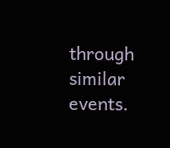through similar events.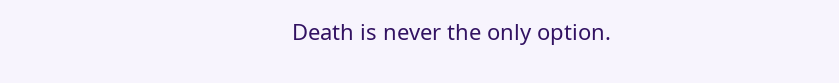Death is never the only option.